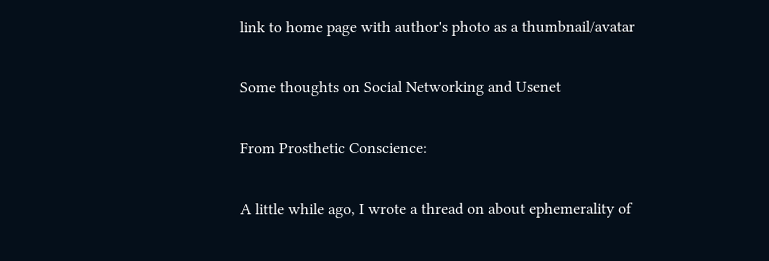link to home page with author's photo as a thumbnail/avatar

Some thoughts on Social Networking and Usenet

From Prosthetic Conscience:

A little while ago, I wrote a thread on about ephemerality of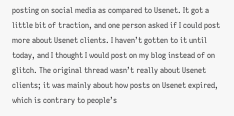posting on social media as compared to Usenet. It got a little bit of traction, and one person asked if I could post more about Usenet clients. I haven’t gotten to it until today, and I thought I would post on my blog instead of on glitch. The original thread wasn’t really about Usenet clients; it was mainly about how posts on Usenet expired, which is contrary to people’s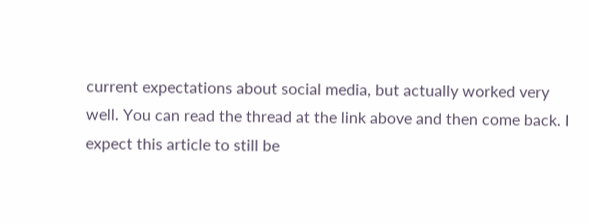current expectations about social media, but actually worked very well. You can read the thread at the link above and then come back. I expect this article to still be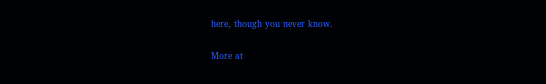here, though you never know.

More at